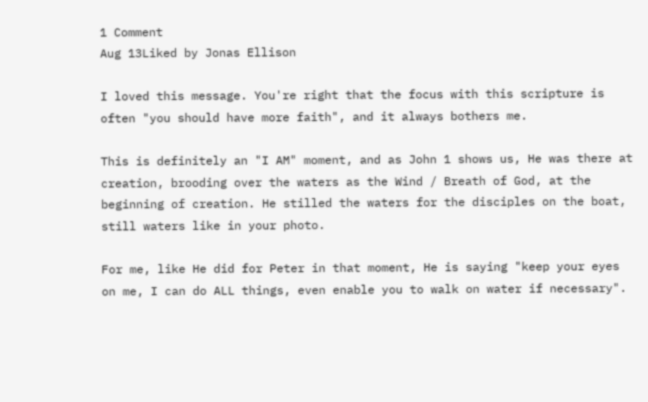1 Comment
Aug 13Liked by Jonas Ellison

I loved this message. You're right that the focus with this scripture is often "you should have more faith", and it always bothers me.

This is definitely an "I AM" moment, and as John 1 shows us, He was there at creation, brooding over the waters as the Wind / Breath of God, at the beginning of creation. He stilled the waters for the disciples on the boat, still waters like in your photo.

For me, like He did for Peter in that moment, He is saying "keep your eyes on me, I can do ALL things, even enable you to walk on water if necessary".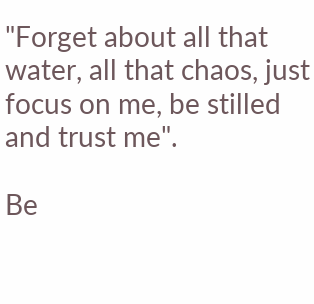"Forget about all that water, all that chaos, just focus on me, be stilled and trust me".

Be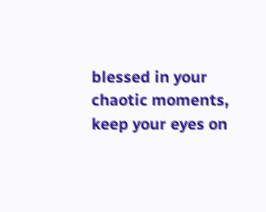blessed in your chaotic moments, keep your eyes on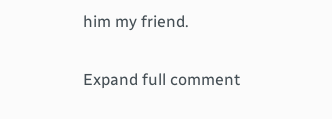him my friend.

Expand full comment